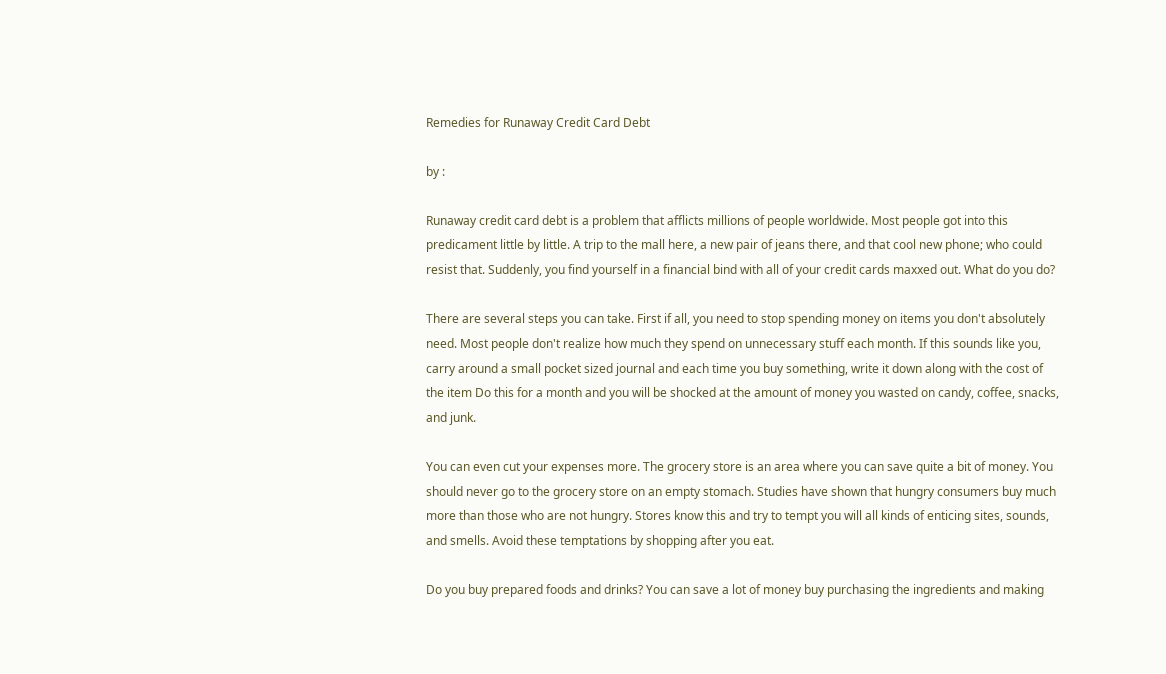Remedies for Runaway Credit Card Debt

by :

Runaway credit card debt is a problem that afflicts millions of people worldwide. Most people got into this predicament little by little. A trip to the mall here, a new pair of jeans there, and that cool new phone; who could resist that. Suddenly, you find yourself in a financial bind with all of your credit cards maxxed out. What do you do?

There are several steps you can take. First if all, you need to stop spending money on items you don't absolutely need. Most people don't realize how much they spend on unnecessary stuff each month. If this sounds like you, carry around a small pocket sized journal and each time you buy something, write it down along with the cost of the item Do this for a month and you will be shocked at the amount of money you wasted on candy, coffee, snacks, and junk.

You can even cut your expenses more. The grocery store is an area where you can save quite a bit of money. You should never go to the grocery store on an empty stomach. Studies have shown that hungry consumers buy much more than those who are not hungry. Stores know this and try to tempt you will all kinds of enticing sites, sounds, and smells. Avoid these temptations by shopping after you eat.

Do you buy prepared foods and drinks? You can save a lot of money buy purchasing the ingredients and making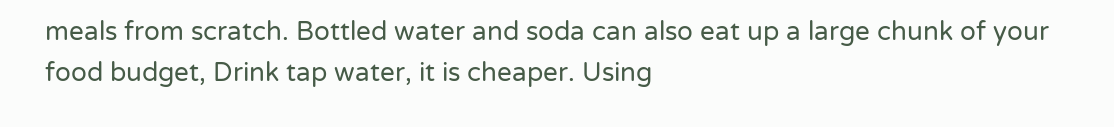meals from scratch. Bottled water and soda can also eat up a large chunk of your food budget, Drink tap water, it is cheaper. Using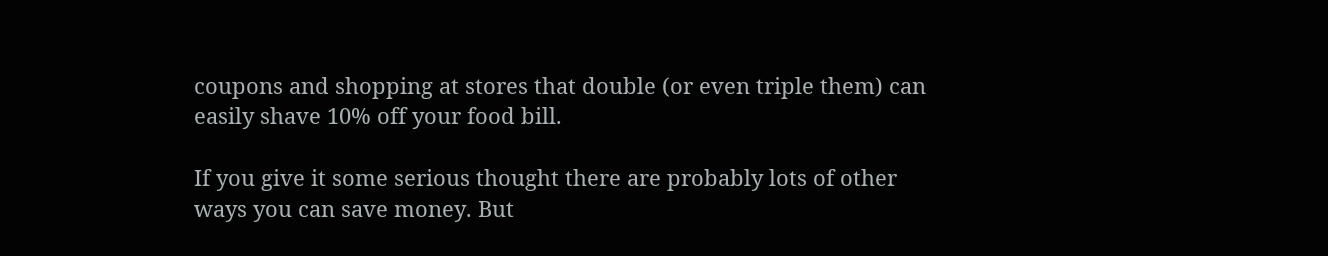coupons and shopping at stores that double (or even triple them) can easily shave 10% off your food bill.

If you give it some serious thought there are probably lots of other ways you can save money. But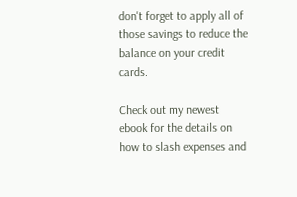don't forget to apply all of those savings to reduce the balance on your credit cards.

Check out my newest ebook for the details on how to slash expenses and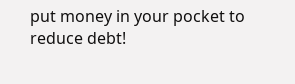put money in your pocket to reduce debt!